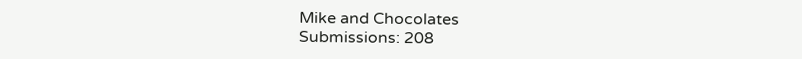Mike and Chocolates
Submissions: 208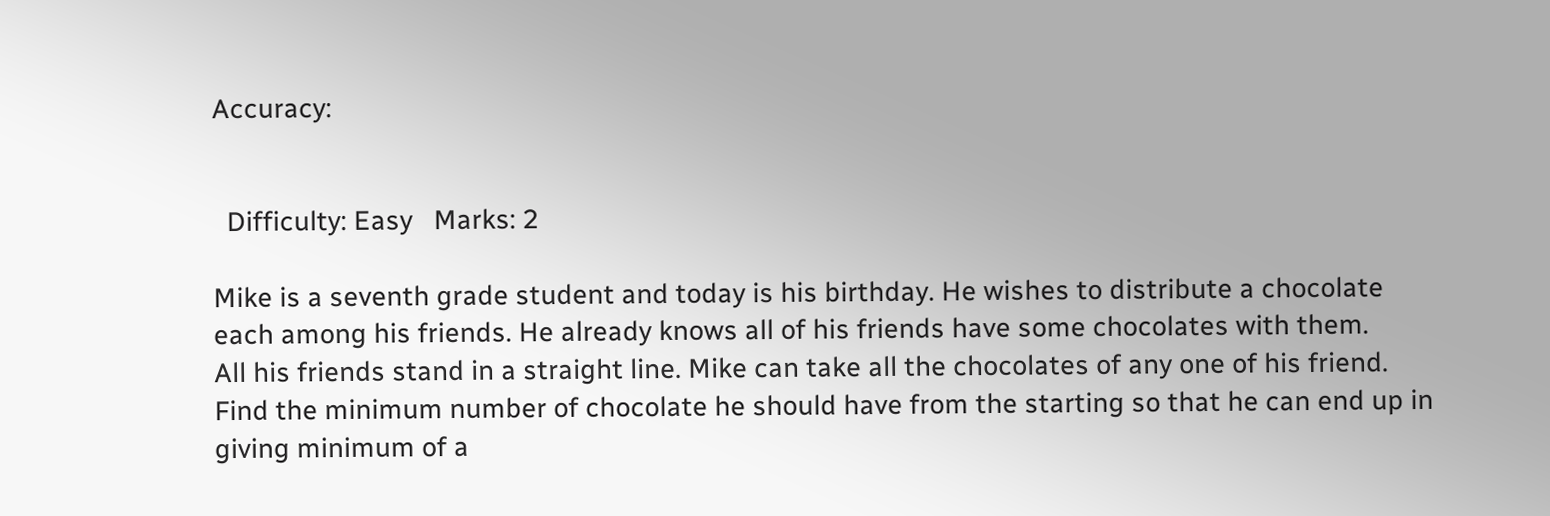Accuracy:


  Difficulty: Easy   Marks: 2

Mike is a seventh grade student and today is his birthday. He wishes to distribute a chocolate each among his friends. He already knows all of his friends have some chocolates with them.
All his friends stand in a straight line. Mike can take all the chocolates of any one of his friend. Find the minimum number of chocolate he should have from the starting so that he can end up in giving minimum of a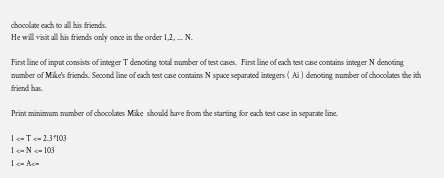chocolate each to all his friends.
He will visit all his friends only once in the order 1,2, ... N.

First line of input consists of integer T denoting total number of test cases.  First line of each test case contains integer N denoting number of Mike's friends. Second line of each test case contains N space separated integers ( Ai ) denoting number of chocolates the ith friend has.

Print minimum number of chocolates Mike  should have from the starting for each test case in separate line.

1 <= T <= 2.3*103
1 <= N <= 103
1 <= A<=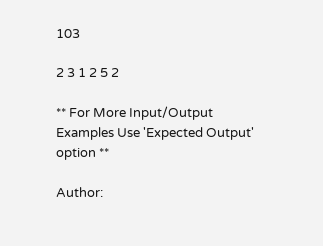103

2 3 1 2 5 2

** For More Input/Output Examples Use 'Expected Output' option **

Author: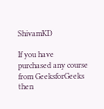ShivamKD

If you have purchased any course from GeeksforGeeks then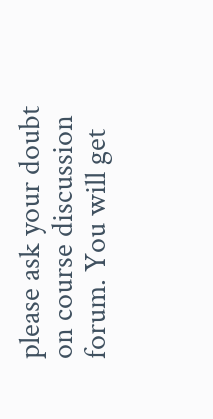please ask your doubt on course discussion forum. You will get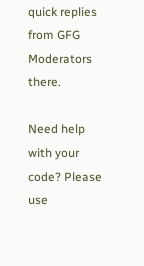quick replies from GFG Moderators there.

Need help with your code? Please use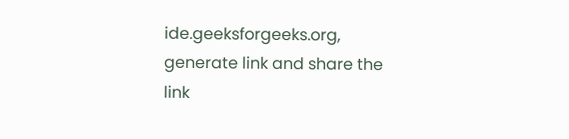ide.geeksforgeeks.org, generate link and share the link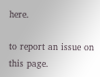here.

to report an issue on this page.